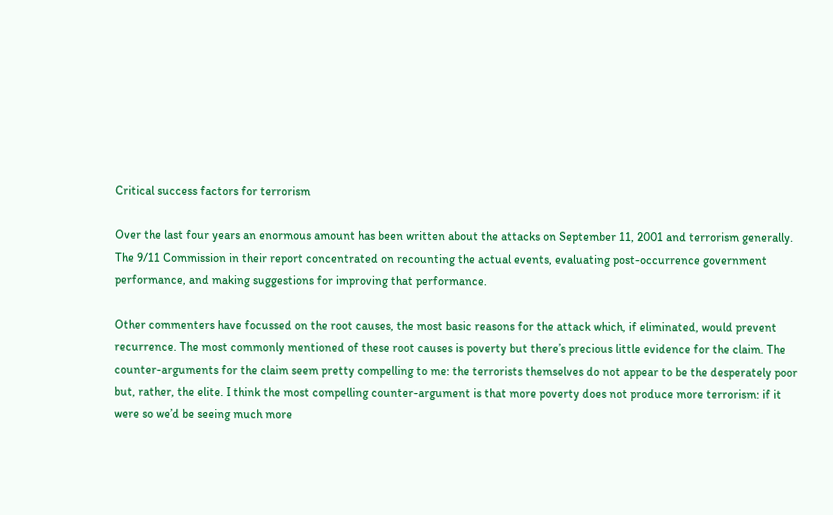Critical success factors for terrorism

Over the last four years an enormous amount has been written about the attacks on September 11, 2001 and terrorism generally. The 9/11 Commission in their report concentrated on recounting the actual events, evaluating post-occurrence government performance, and making suggestions for improving that performance.

Other commenters have focussed on the root causes, the most basic reasons for the attack which, if eliminated, would prevent recurrence. The most commonly mentioned of these root causes is poverty but there’s precious little evidence for the claim. The counter-arguments for the claim seem pretty compelling to me: the terrorists themselves do not appear to be the desperately poor but, rather, the elite. I think the most compelling counter-argument is that more poverty does not produce more terrorism: if it were so we’d be seeing much more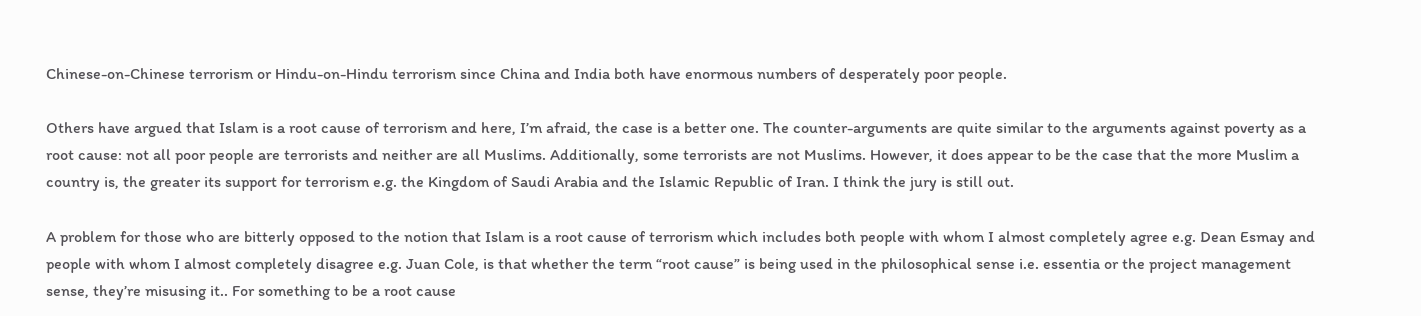Chinese-on-Chinese terrorism or Hindu-on-Hindu terrorism since China and India both have enormous numbers of desperately poor people.

Others have argued that Islam is a root cause of terrorism and here, I’m afraid, the case is a better one. The counter-arguments are quite similar to the arguments against poverty as a root cause: not all poor people are terrorists and neither are all Muslims. Additionally, some terrorists are not Muslims. However, it does appear to be the case that the more Muslim a country is, the greater its support for terrorism e.g. the Kingdom of Saudi Arabia and the Islamic Republic of Iran. I think the jury is still out.

A problem for those who are bitterly opposed to the notion that Islam is a root cause of terrorism which includes both people with whom I almost completely agree e.g. Dean Esmay and people with whom I almost completely disagree e.g. Juan Cole, is that whether the term “root cause” is being used in the philosophical sense i.e. essentia or the project management sense, they’re misusing it.. For something to be a root cause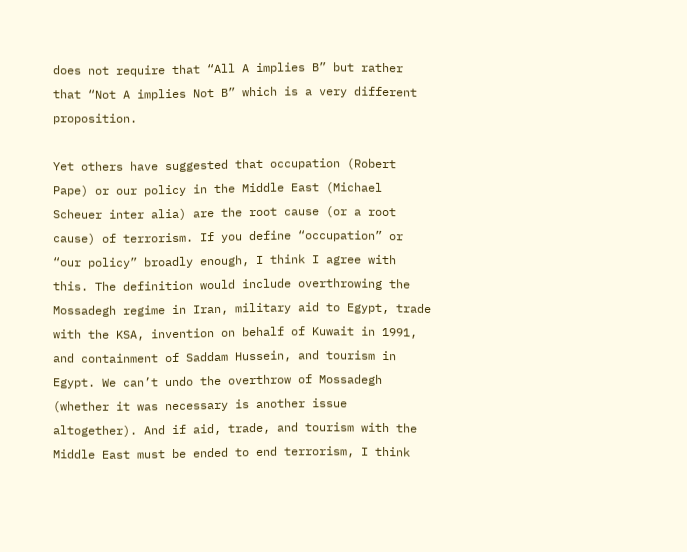does not require that “All A implies B” but rather that “Not A implies Not B” which is a very different proposition.

Yet others have suggested that occupation (Robert Pape) or our policy in the Middle East (Michael Scheuer inter alia) are the root cause (or a root cause) of terrorism. If you define “occupation” or “our policy” broadly enough, I think I agree with this. The definition would include overthrowing the Mossadegh regime in Iran, military aid to Egypt, trade with the KSA, invention on behalf of Kuwait in 1991, and containment of Saddam Hussein, and tourism in Egypt. We can’t undo the overthrow of Mossadegh (whether it was necessary is another issue altogether). And if aid, trade, and tourism with the Middle East must be ended to end terrorism, I think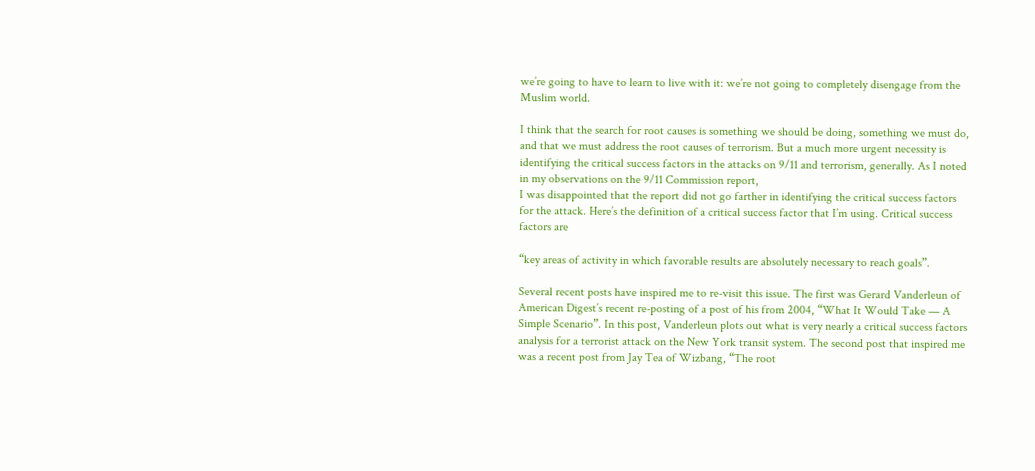we’re going to have to learn to live with it: we’re not going to completely disengage from the Muslim world.

I think that the search for root causes is something we should be doing, something we must do, and that we must address the root causes of terrorism. But a much more urgent necessity is identifying the critical success factors in the attacks on 9/11 and terrorism, generally. As I noted in my observations on the 9/11 Commission report,
I was disappointed that the report did not go farther in identifying the critical success factors for the attack. Here’s the definition of a critical success factor that I’m using. Critical success factors are

“key areas of activity in which favorable results are absolutely necessary to reach goals”.

Several recent posts have inspired me to re-visit this issue. The first was Gerard Vanderleun of American Digest’s recent re-posting of a post of his from 2004, “What It Would Take — A Simple Scenario”. In this post, Vanderleun plots out what is very nearly a critical success factors analysis for a terrorist attack on the New York transit system. The second post that inspired me was a recent post from Jay Tea of Wizbang, “The root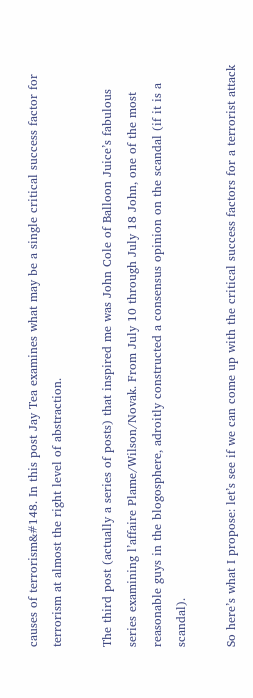causes of terrorism&#148. In this post Jay Tea examines what may be a single critical success factor for terrorism at almost the right level of abstraction.

The third post (actually a series of posts) that inspired me was John Cole of Balloon Juice’s fabulous series examining l’affaire Plame/Wilson/Novak. From July 10 through July 18 John, one of the most reasonable guys in the blogosphere, adroitly constructed a consensus opinion on the scandal (if it is a scandal).

So here’s what I propose: let’s see if we can come up with the critical success factors for a terrorist attack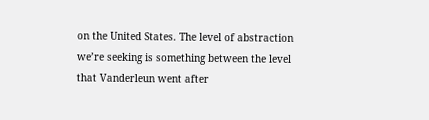on the United States. The level of abstraction we’re seeking is something between the level that Vanderleun went after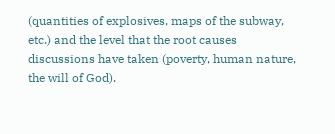(quantities of explosives, maps of the subway, etc.) and the level that the root causes discussions have taken (poverty, human nature, the will of God).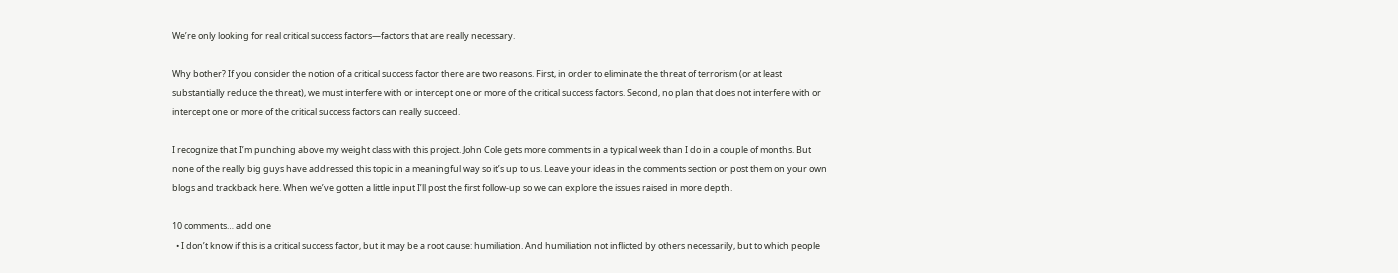We’re only looking for real critical success factors—factors that are really necessary.

Why bother? If you consider the notion of a critical success factor there are two reasons. First, in order to eliminate the threat of terrorism (or at least substantially reduce the threat), we must interfere with or intercept one or more of the critical success factors. Second, no plan that does not interfere with or intercept one or more of the critical success factors can really succeed.

I recognize that I’m punching above my weight class with this project. John Cole gets more comments in a typical week than I do in a couple of months. But none of the really big guys have addressed this topic in a meaningful way so it’s up to us. Leave your ideas in the comments section or post them on your own blogs and trackback here. When we’ve gotten a little input I’ll post the first follow-up so we can explore the issues raised in more depth.

10 comments… add one
  • I don’t know if this is a critical success factor, but it may be a root cause: humiliation. And humiliation not inflicted by others necessarily, but to which people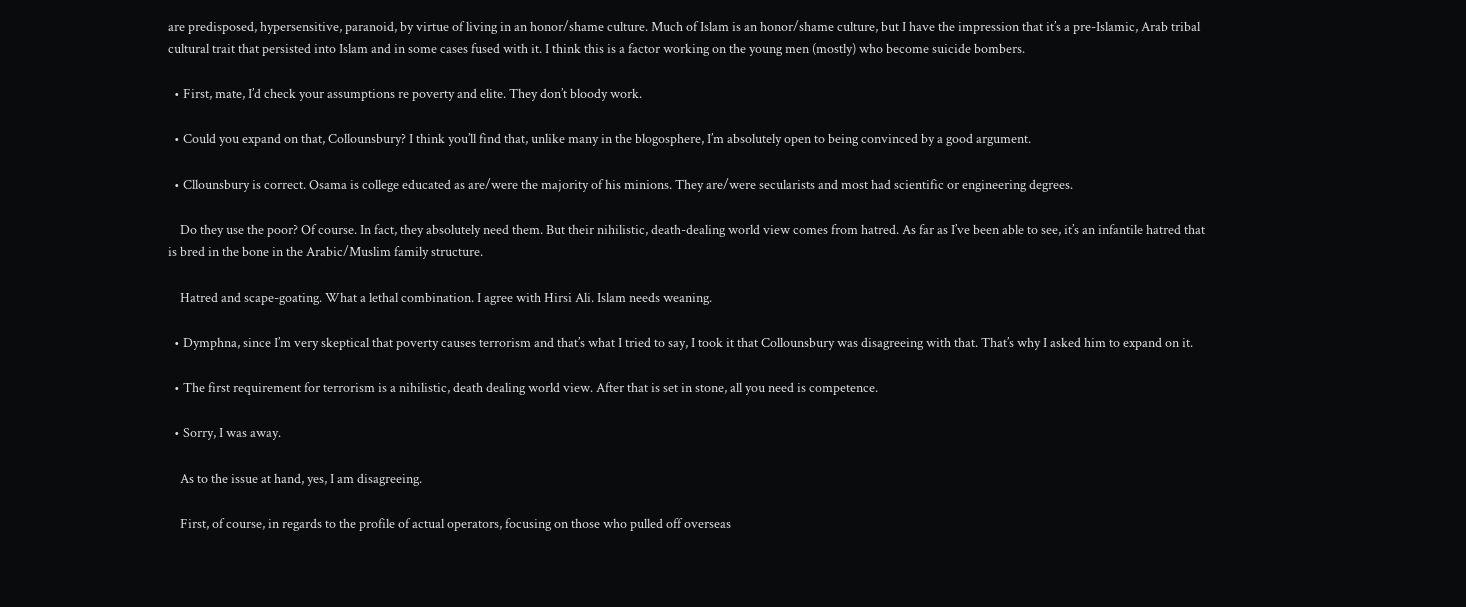are predisposed, hypersensitive, paranoid, by virtue of living in an honor/shame culture. Much of Islam is an honor/shame culture, but I have the impression that it’s a pre-Islamic, Arab tribal cultural trait that persisted into Islam and in some cases fused with it. I think this is a factor working on the young men (mostly) who become suicide bombers.

  • First, mate, I’d check your assumptions re poverty and elite. They don’t bloody work.

  • Could you expand on that, Collounsbury? I think you’ll find that, unlike many in the blogosphere, I’m absolutely open to being convinced by a good argument.

  • Cllounsbury is correct. Osama is college educated as are/were the majority of his minions. They are/were secularists and most had scientific or engineering degrees.

    Do they use the poor? Of course. In fact, they absolutely need them. But their nihilistic, death-dealing world view comes from hatred. As far as I’ve been able to see, it’s an infantile hatred that is bred in the bone in the Arabic/Muslim family structure.

    Hatred and scape-goating. What a lethal combination. I agree with Hirsi Ali. Islam needs weaning.

  • Dymphna, since I’m very skeptical that poverty causes terrorism and that’s what I tried to say, I took it that Collounsbury was disagreeing with that. That’s why I asked him to expand on it.

  • The first requirement for terrorism is a nihilistic, death dealing world view. After that is set in stone, all you need is competence.

  • Sorry, I was away.

    As to the issue at hand, yes, I am disagreeing.

    First, of course, in regards to the profile of actual operators, focusing on those who pulled off overseas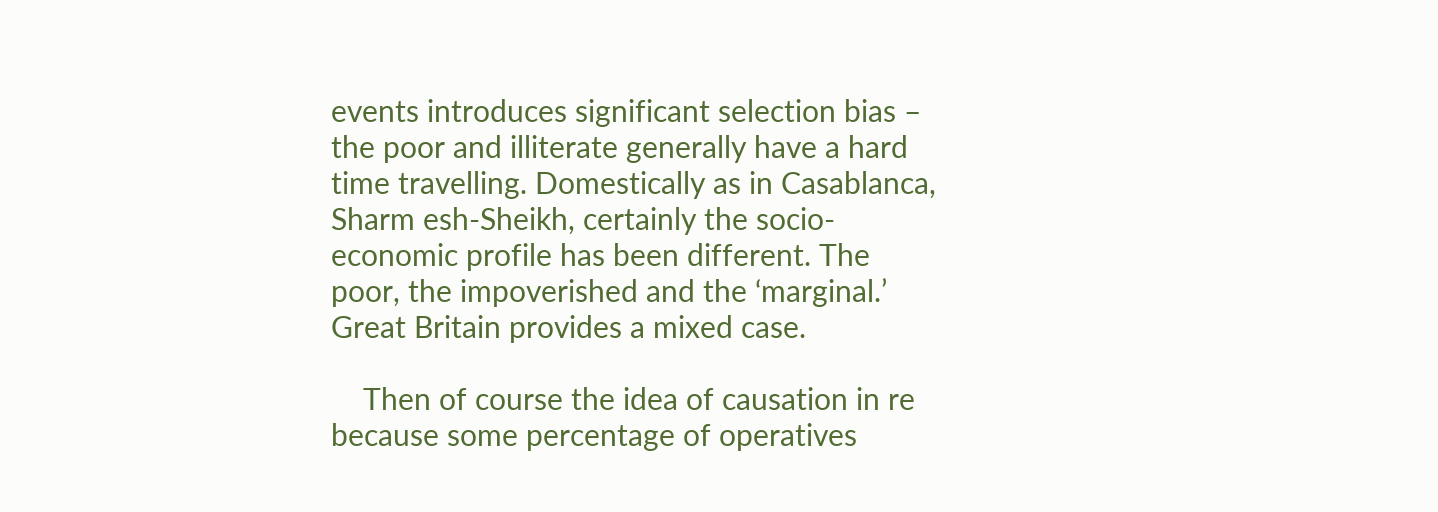events introduces significant selection bias – the poor and illiterate generally have a hard time travelling. Domestically as in Casablanca, Sharm esh-Sheikh, certainly the socio-economic profile has been different. The poor, the impoverished and the ‘marginal.’ Great Britain provides a mixed case.

    Then of course the idea of causation in re because some percentage of operatives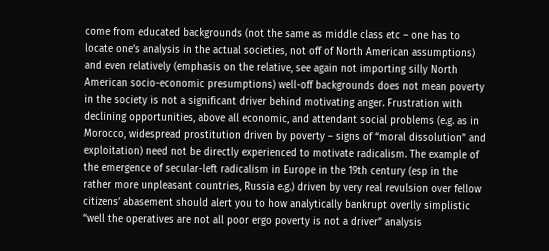come from educated backgrounds (not the same as middle class etc – one has to locate one’s analysis in the actual societies, not off of North American assumptions) and even relatively (emphasis on the relative, see again not importing silly North American socio-economic presumptions) well-off backgrounds does not mean poverty in the society is not a significant driver behind motivating anger. Frustration with declining opportunities, above all economic, and attendant social problems (e.g. as in Morocco, widespread prostitution driven by poverty – signs of “moral dissolution” and exploitation) need not be directly experienced to motivate radicalism. The example of the emergence of secular-left radicalism in Europe in the 19th century (esp in the rather more unpleasant countries, Russia e.g.) driven by very real revulsion over fellow citizens’ abasement should alert you to how analytically bankrupt overlly simplistic “well the operatives are not all poor ergo poverty is not a driver” analysis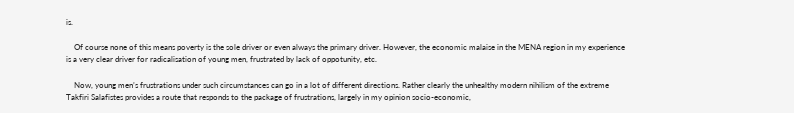is.

    Of course none of this means poverty is the sole driver or even always the primary driver. However, the economic malaise in the MENA region in my experience is a very clear driver for radicalisation of young men, frustrated by lack of oppotunity, etc.

    Now, young men’s frustrations under such circumstances can go in a lot of different directions. Rather clearly the unhealthy modern nihilism of the extreme Takfiri Salafistes provides a route that responds to the package of frustrations, largely in my opinion socio-economic,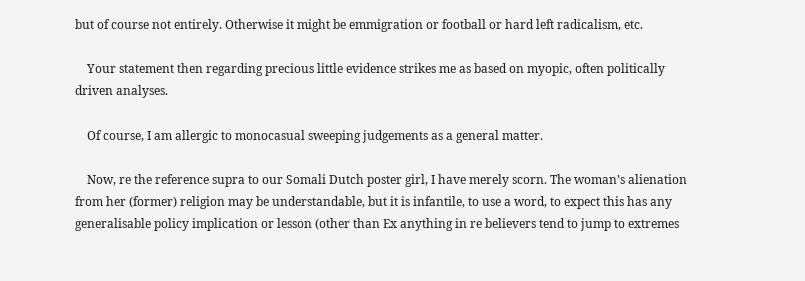but of course not entirely. Otherwise it might be emmigration or football or hard left radicalism, etc.

    Your statement then regarding precious little evidence strikes me as based on myopic, often politically driven analyses.

    Of course, I am allergic to monocasual sweeping judgements as a general matter.

    Now, re the reference supra to our Somali Dutch poster girl, I have merely scorn. The woman’s alienation from her (former) religion may be understandable, but it is infantile, to use a word, to expect this has any generalisable policy implication or lesson (other than Ex anything in re believers tend to jump to extremes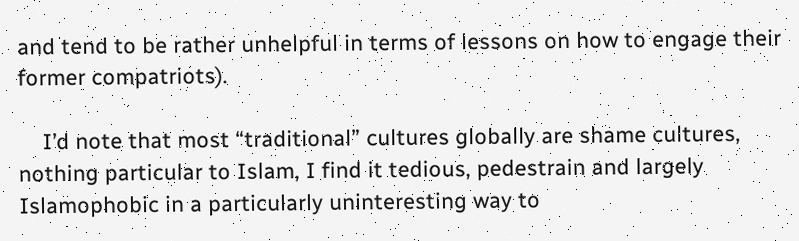and tend to be rather unhelpful in terms of lessons on how to engage their former compatriots).

    I’d note that most “traditional” cultures globally are shame cultures, nothing particular to Islam, I find it tedious, pedestrain and largely Islamophobic in a particularly uninteresting way to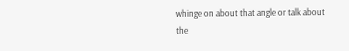whinge on about that angle or talk about the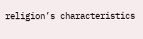religion’s characteristics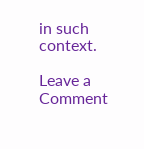in such context.

Leave a Comment